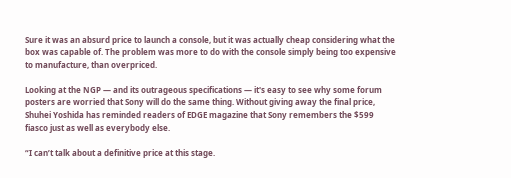Sure it was an absurd price to launch a console, but it was actually cheap considering what the box was capable of. The problem was more to do with the console simply being too expensive to manufacture, than overpriced.

Looking at the NGP — and its outrageous specifications — it's easy to see why some forum posters are worried that Sony will do the same thing. Without giving away the final price, Shuhei Yoshida has reminded readers of EDGE magazine that Sony remembers the $599 fiasco just as well as everybody else.

“I can’t talk about a definitive price at this stage.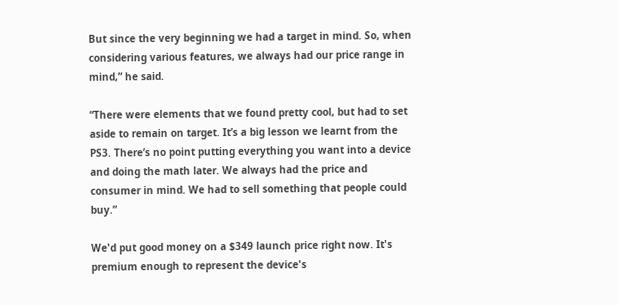But since the very beginning we had a target in mind. So, when considering various features, we always had our price range in mind,” he said.

“There were elements that we found pretty cool, but had to set aside to remain on target. It’s a big lesson we learnt from the PS3. There’s no point putting everything you want into a device and doing the math later. We always had the price and consumer in mind. We had to sell something that people could buy.”

We'd put good money on a $349 launch price right now. It's premium enough to represent the device's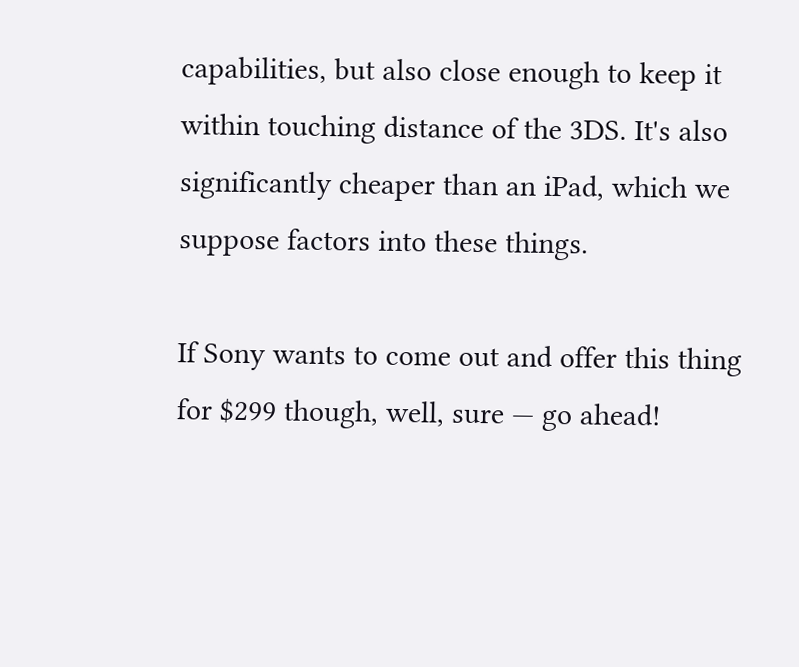capabilities, but also close enough to keep it within touching distance of the 3DS. It's also significantly cheaper than an iPad, which we suppose factors into these things.

If Sony wants to come out and offer this thing for $299 though, well, sure — go ahead!